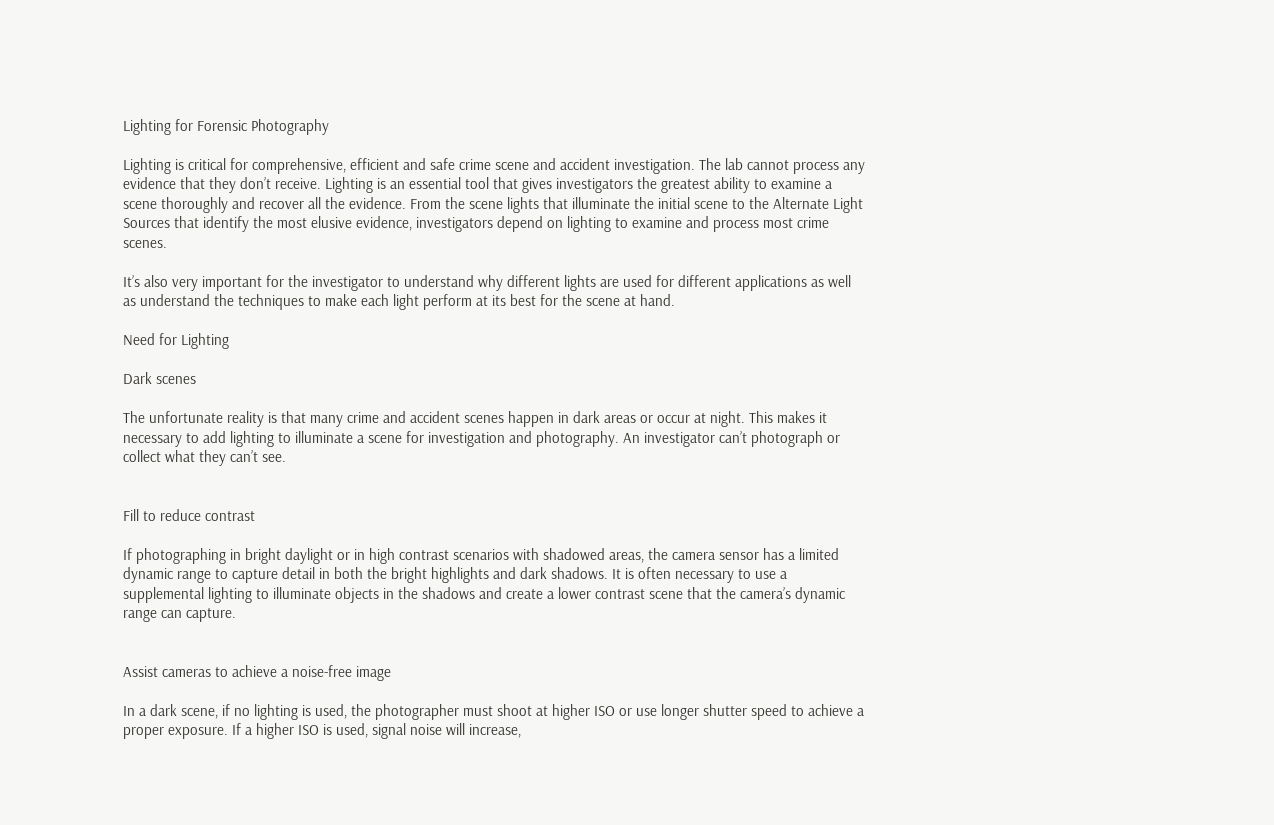Lighting for Forensic Photography

Lighting is critical for comprehensive, efficient and safe crime scene and accident investigation. The lab cannot process any evidence that they don’t receive. Lighting is an essential tool that gives investigators the greatest ability to examine a scene thoroughly and recover all the evidence. From the scene lights that illuminate the initial scene to the Alternate Light Sources that identify the most elusive evidence, investigators depend on lighting to examine and process most crime scenes.

It’s also very important for the investigator to understand why different lights are used for different applications as well as understand the techniques to make each light perform at its best for the scene at hand.

Need for Lighting

Dark scenes

The unfortunate reality is that many crime and accident scenes happen in dark areas or occur at night. This makes it necessary to add lighting to illuminate a scene for investigation and photography. An investigator can’t photograph or collect what they can’t see.


Fill to reduce contrast

If photographing in bright daylight or in high contrast scenarios with shadowed areas, the camera sensor has a limited dynamic range to capture detail in both the bright highlights and dark shadows. It is often necessary to use a supplemental lighting to illuminate objects in the shadows and create a lower contrast scene that the camera’s dynamic range can capture.


Assist cameras to achieve a noise-free image

In a dark scene, if no lighting is used, the photographer must shoot at higher ISO or use longer shutter speed to achieve a proper exposure. If a higher ISO is used, signal noise will increase,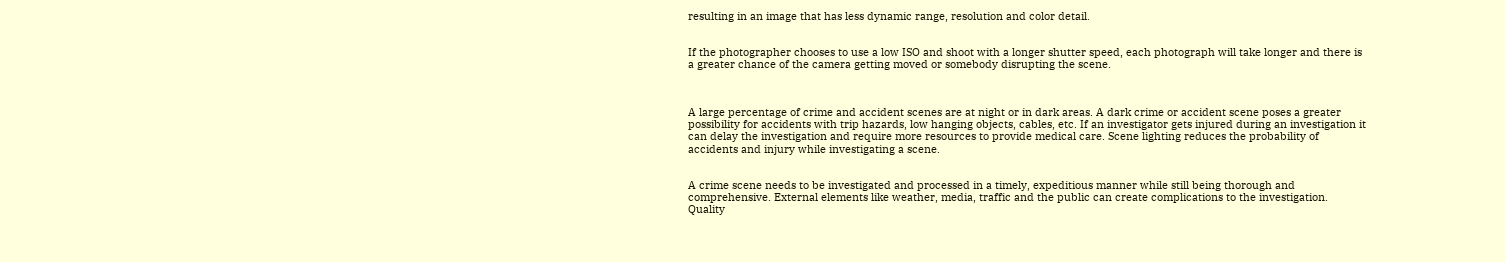resulting in an image that has less dynamic range, resolution and color detail.


If the photographer chooses to use a low ISO and shoot with a longer shutter speed, each photograph will take longer and there is a greater chance of the camera getting moved or somebody disrupting the scene.



A large percentage of crime and accident scenes are at night or in dark areas. A dark crime or accident scene poses a greater possibility for accidents with trip hazards, low hanging objects, cables, etc. If an investigator gets injured during an investigation it can delay the investigation and require more resources to provide medical care. Scene lighting reduces the probability of accidents and injury while investigating a scene.


A crime scene needs to be investigated and processed in a timely, expeditious manner while still being thorough and comprehensive. External elements like weather, media, traffic and the public can create complications to the investigation. Quality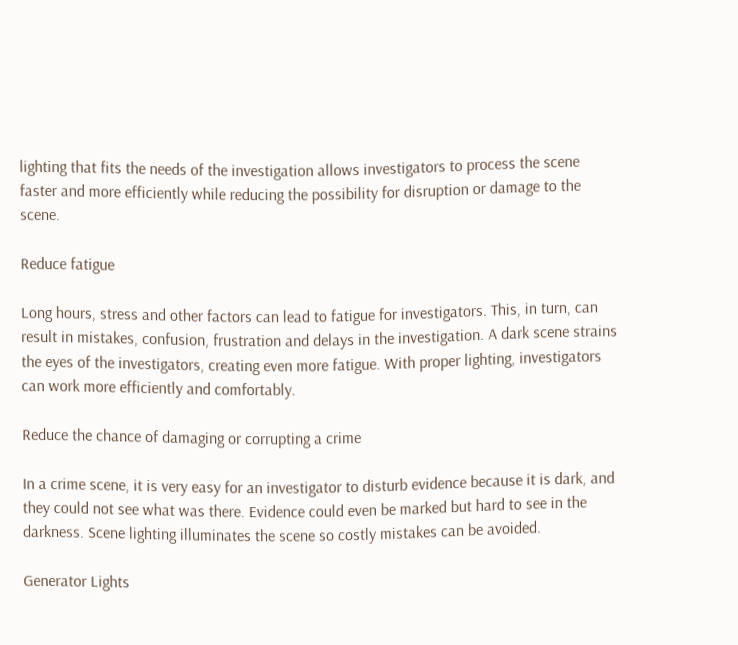lighting that fits the needs of the investigation allows investigators to process the scene faster and more efficiently while reducing the possibility for disruption or damage to the scene.

Reduce fatigue

Long hours, stress and other factors can lead to fatigue for investigators. This, in turn, can result in mistakes, confusion, frustration and delays in the investigation. A dark scene strains the eyes of the investigators, creating even more fatigue. With proper lighting, investigators can work more efficiently and comfortably.

Reduce the chance of damaging or corrupting a crime

In a crime scene, it is very easy for an investigator to disturb evidence because it is dark, and they could not see what was there. Evidence could even be marked but hard to see in the darkness. Scene lighting illuminates the scene so costly mistakes can be avoided.

Generator Lights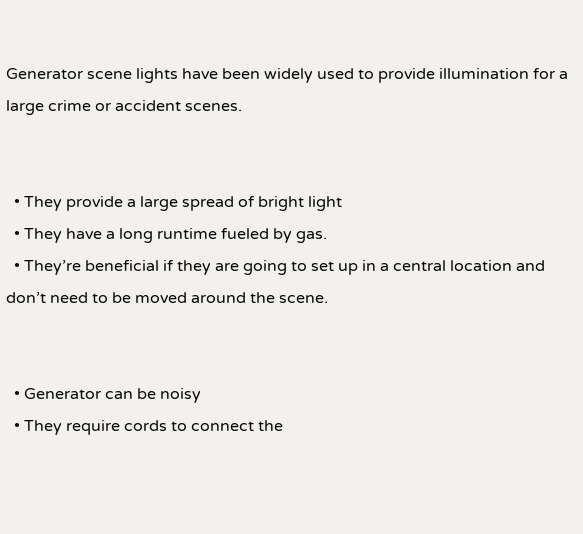Generator scene lights have been widely used to provide illumination for a large crime or accident scenes.


  • They provide a large spread of bright light
  • They have a long runtime fueled by gas.
  • They’re beneficial if they are going to set up in a central location and don’t need to be moved around the scene.


  • Generator can be noisy
  • They require cords to connect the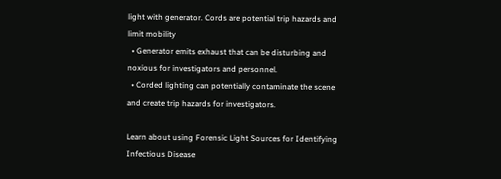light with generator. Cords are potential trip hazards and limit mobility
  • Generator emits exhaust that can be disturbing and noxious for investigators and personnel.
  • Corded lighting can potentially contaminate the scene and create trip hazards for investigators.

Learn about using Forensic Light Sources for Identifying Infectious Disease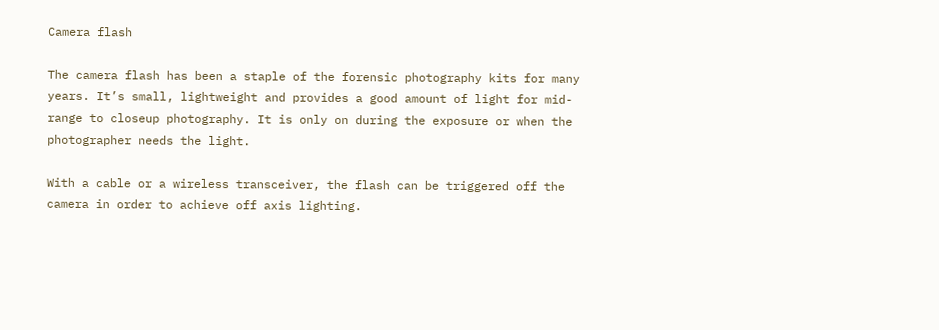Camera flash

The camera flash has been a staple of the forensic photography kits for many years. It’s small, lightweight and provides a good amount of light for mid-range to closeup photography. It is only on during the exposure or when the photographer needs the light.

With a cable or a wireless transceiver, the flash can be triggered off the camera in order to achieve off axis lighting.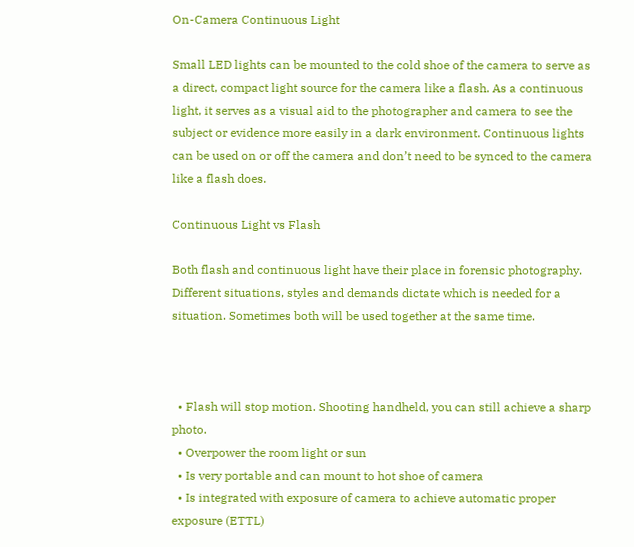On-Camera Continuous Light

Small LED lights can be mounted to the cold shoe of the camera to serve as a direct, compact light source for the camera like a flash. As a continuous light, it serves as a visual aid to the photographer and camera to see the subject or evidence more easily in a dark environment. Continuous lights can be used on or off the camera and don’t need to be synced to the camera like a flash does.

Continuous Light vs Flash

Both flash and continuous light have their place in forensic photography. Different situations, styles and demands dictate which is needed for a situation. Sometimes both will be used together at the same time.



  • Flash will stop motion. Shooting handheld, you can still achieve a sharp photo.
  • Overpower the room light or sun
  • Is very portable and can mount to hot shoe of camera
  • Is integrated with exposure of camera to achieve automatic proper exposure (ETTL)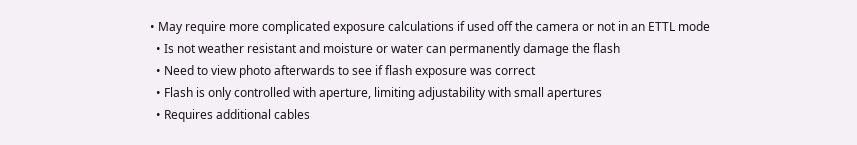• May require more complicated exposure calculations if used off the camera or not in an ETTL mode
  • Is not weather resistant and moisture or water can permanently damage the flash
  • Need to view photo afterwards to see if flash exposure was correct
  • Flash is only controlled with aperture, limiting adjustability with small apertures
  • Requires additional cables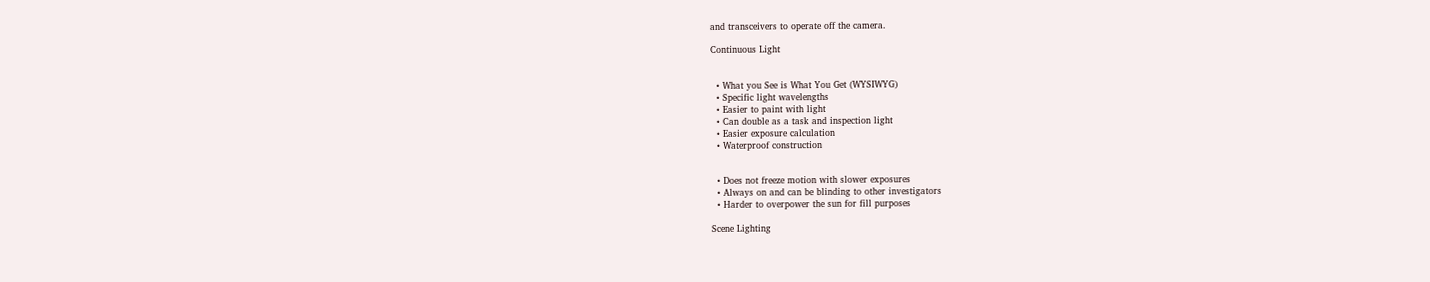and transceivers to operate off the camera.

Continuous Light


  • What you See is What You Get (WYSIWYG)
  • Specific light wavelengths
  • Easier to paint with light
  • Can double as a task and inspection light
  • Easier exposure calculation
  • Waterproof construction


  • Does not freeze motion with slower exposures
  • Always on and can be blinding to other investigators
  • Harder to overpower the sun for fill purposes

Scene Lighting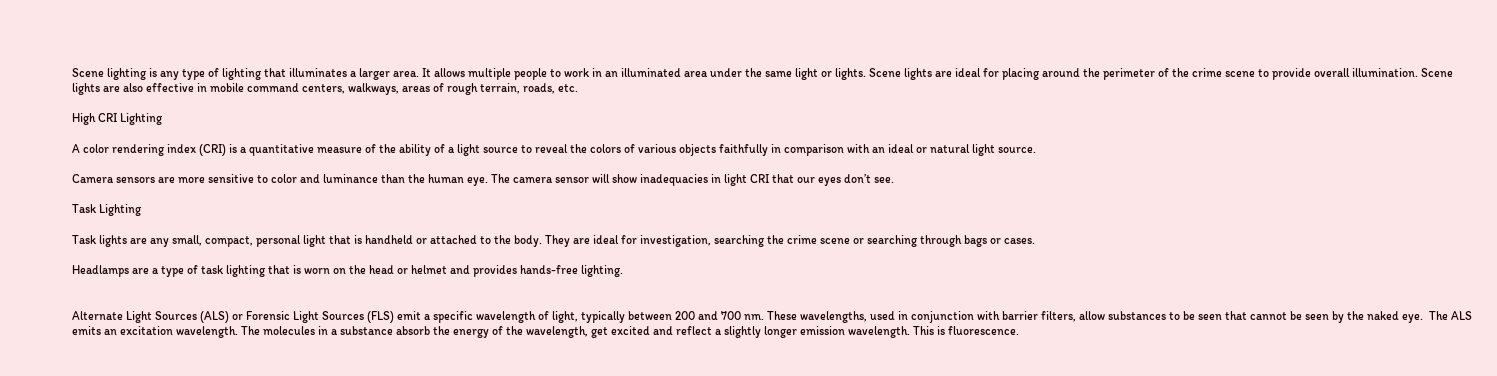Scene lighting is any type of lighting that illuminates a larger area. It allows multiple people to work in an illuminated area under the same light or lights. Scene lights are ideal for placing around the perimeter of the crime scene to provide overall illumination. Scene lights are also effective in mobile command centers, walkways, areas of rough terrain, roads, etc.

High CRI Lighting

A color rendering index (CRI) is a quantitative measure of the ability of a light source to reveal the colors of various objects faithfully in comparison with an ideal or natural light source.

Camera sensors are more sensitive to color and luminance than the human eye. The camera sensor will show inadequacies in light CRI that our eyes don’t see.

Task Lighting

Task lights are any small, compact, personal light that is handheld or attached to the body. They are ideal for investigation, searching the crime scene or searching through bags or cases.

Headlamps are a type of task lighting that is worn on the head or helmet and provides hands-free lighting.


Alternate Light Sources (ALS) or Forensic Light Sources (FLS) emit a specific wavelength of light, typically between 200 and 700 nm. These wavelengths, used in conjunction with barrier filters, allow substances to be seen that cannot be seen by the naked eye.  The ALS emits an excitation wavelength. The molecules in a substance absorb the energy of the wavelength, get excited and reflect a slightly longer emission wavelength. This is fluorescence.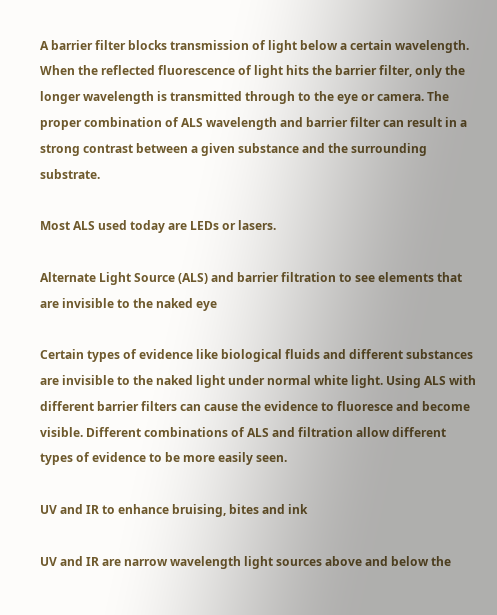A barrier filter blocks transmission of light below a certain wavelength. When the reflected fluorescence of light hits the barrier filter, only the longer wavelength is transmitted through to the eye or camera. The proper combination of ALS wavelength and barrier filter can result in a strong contrast between a given substance and the surrounding substrate.

Most ALS used today are LEDs or lasers.

Alternate Light Source (ALS) and barrier filtration to see elements that are invisible to the naked eye

Certain types of evidence like biological fluids and different substances are invisible to the naked light under normal white light. Using ALS with different barrier filters can cause the evidence to fluoresce and become visible. Different combinations of ALS and filtration allow different types of evidence to be more easily seen.

UV and IR to enhance bruising, bites and ink

UV and IR are narrow wavelength light sources above and below the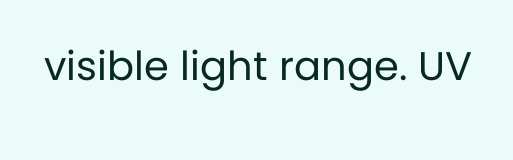visible light range. UV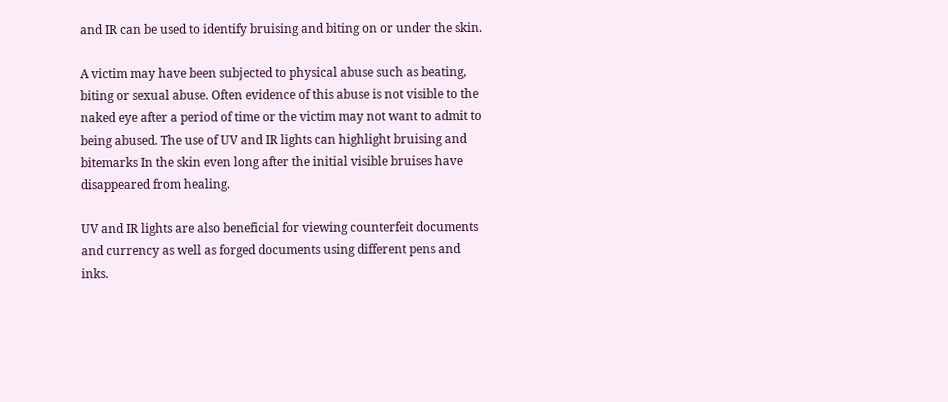and IR can be used to identify bruising and biting on or under the skin.

A victim may have been subjected to physical abuse such as beating, biting or sexual abuse. Often evidence of this abuse is not visible to the naked eye after a period of time or the victim may not want to admit to being abused. The use of UV and IR lights can highlight bruising and bitemarks In the skin even long after the initial visible bruises have disappeared from healing.

UV and IR lights are also beneficial for viewing counterfeit documents and currency as well as forged documents using different pens and inks.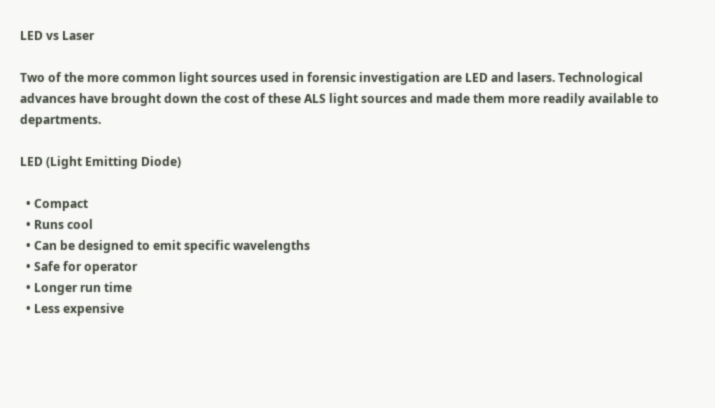LED vs Laser

Two of the more common light sources used in forensic investigation are LED and lasers. Technological advances have brought down the cost of these ALS light sources and made them more readily available to departments.

LED (Light Emitting Diode)

  • Compact
  • Runs cool
  • Can be designed to emit specific wavelengths
  • Safe for operator
  • Longer run time
  • Less expensive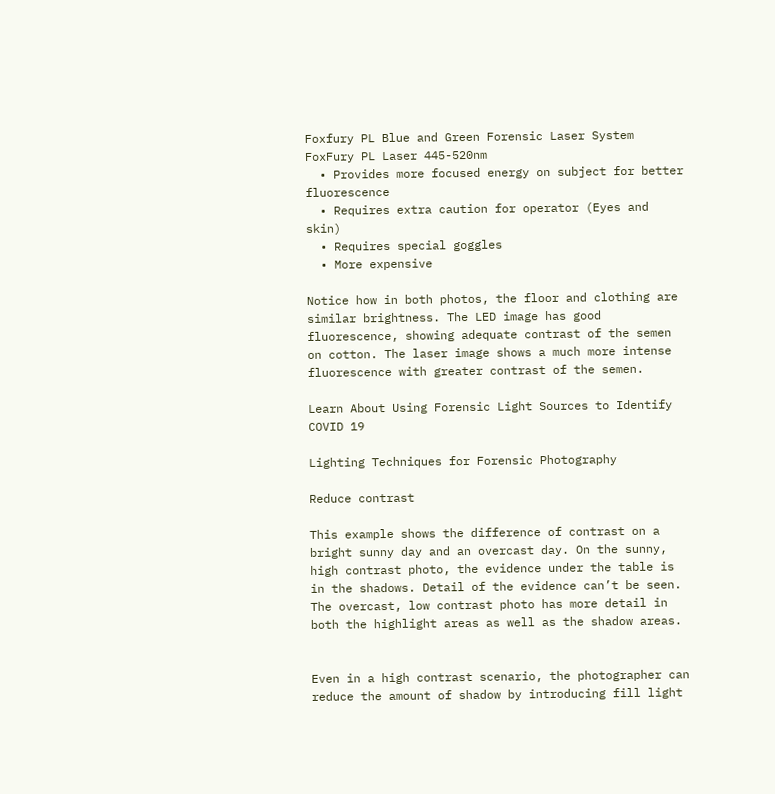Foxfury PL Blue and Green Forensic Laser System
FoxFury PL Laser 445-520nm
  • Provides more focused energy on subject for better fluorescence
  • Requires extra caution for operator (Eyes and skin)
  • Requires special goggles
  • More expensive

Notice how in both photos, the floor and clothing are similar brightness. The LED image has good fluorescence, showing adequate contrast of the semen on cotton. The laser image shows a much more intense fluorescence with greater contrast of the semen.

Learn About Using Forensic Light Sources to Identify COVID 19

Lighting Techniques for Forensic Photography

Reduce contrast

This example shows the difference of contrast on a bright sunny day and an overcast day. On the sunny, high contrast photo, the evidence under the table is in the shadows. Detail of the evidence can’t be seen. The overcast, low contrast photo has more detail in both the highlight areas as well as the shadow areas.


Even in a high contrast scenario, the photographer can reduce the amount of shadow by introducing fill light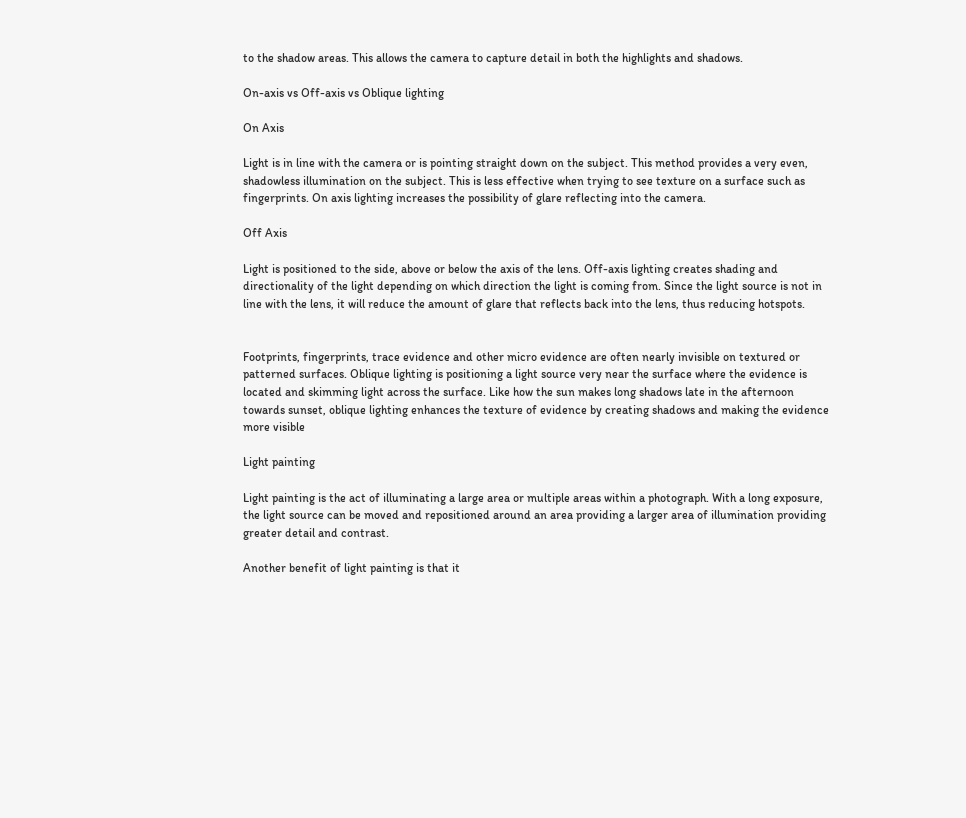to the shadow areas. This allows the camera to capture detail in both the highlights and shadows.

On-axis vs Off-axis vs Oblique lighting

On Axis

Light is in line with the camera or is pointing straight down on the subject. This method provides a very even, shadowless illumination on the subject. This is less effective when trying to see texture on a surface such as fingerprints. On axis lighting increases the possibility of glare reflecting into the camera.

Off Axis

Light is positioned to the side, above or below the axis of the lens. Off-axis lighting creates shading and directionality of the light depending on which direction the light is coming from. Since the light source is not in line with the lens, it will reduce the amount of glare that reflects back into the lens, thus reducing hotspots.


Footprints, fingerprints, trace evidence and other micro evidence are often nearly invisible on textured or patterned surfaces. Oblique lighting is positioning a light source very near the surface where the evidence is located and skimming light across the surface. Like how the sun makes long shadows late in the afternoon towards sunset, oblique lighting enhances the texture of evidence by creating shadows and making the evidence more visible

Light painting

Light painting is the act of illuminating a large area or multiple areas within a photograph. With a long exposure, the light source can be moved and repositioned around an area providing a larger area of illumination providing greater detail and contrast.

Another benefit of light painting is that it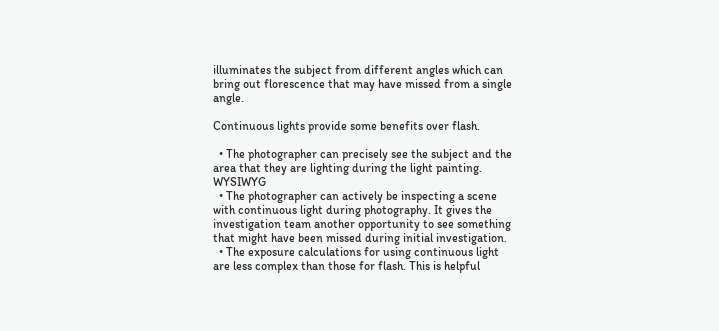illuminates the subject from different angles which can bring out florescence that may have missed from a single angle.

Continuous lights provide some benefits over flash.

  • The photographer can precisely see the subject and the area that they are lighting during the light painting. WYSIWYG
  • The photographer can actively be inspecting a scene with continuous light during photography. It gives the investigation team another opportunity to see something that might have been missed during initial investigation.
  • The exposure calculations for using continuous light are less complex than those for flash. This is helpful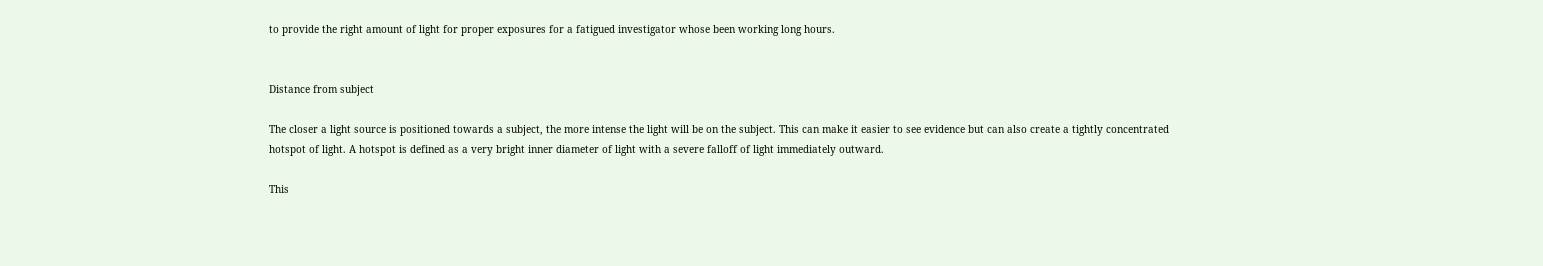to provide the right amount of light for proper exposures for a fatigued investigator whose been working long hours.


Distance from subject

The closer a light source is positioned towards a subject, the more intense the light will be on the subject. This can make it easier to see evidence but can also create a tightly concentrated hotspot of light. A hotspot is defined as a very bright inner diameter of light with a severe falloff of light immediately outward.

This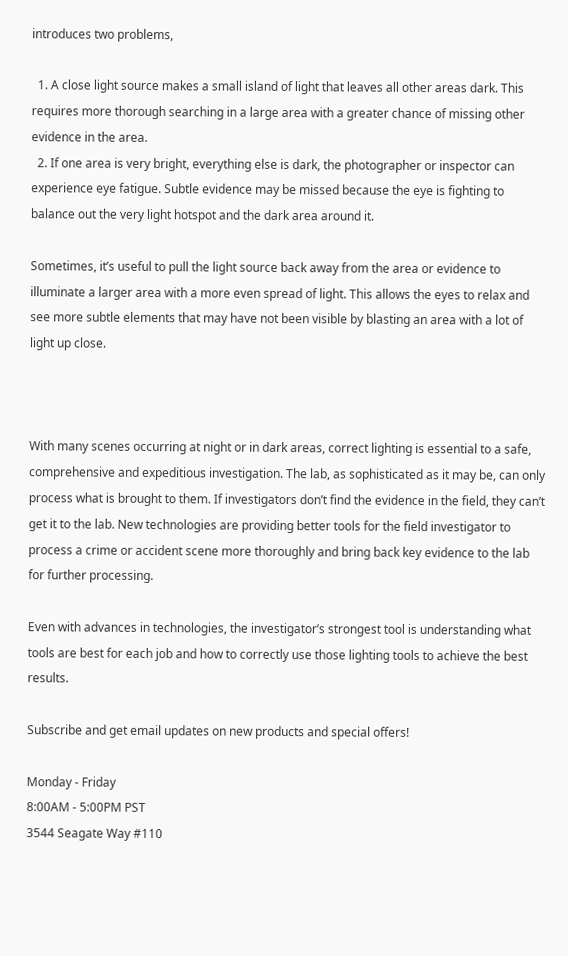introduces two problems,

  1. A close light source makes a small island of light that leaves all other areas dark. This requires more thorough searching in a large area with a greater chance of missing other evidence in the area.
  2. If one area is very bright, everything else is dark, the photographer or inspector can experience eye fatigue. Subtle evidence may be missed because the eye is fighting to balance out the very light hotspot and the dark area around it.

Sometimes, it’s useful to pull the light source back away from the area or evidence to illuminate a larger area with a more even spread of light. This allows the eyes to relax and see more subtle elements that may have not been visible by blasting an area with a lot of light up close.



With many scenes occurring at night or in dark areas, correct lighting is essential to a safe, comprehensive and expeditious investigation. The lab, as sophisticated as it may be, can only process what is brought to them. If investigators don’t find the evidence in the field, they can’t get it to the lab. New technologies are providing better tools for the field investigator to process a crime or accident scene more thoroughly and bring back key evidence to the lab for further processing.

Even with advances in technologies, the investigator’s strongest tool is understanding what tools are best for each job and how to correctly use those lighting tools to achieve the best results.

Subscribe and get email updates on new products and special offers!

Monday - Friday
8:00AM - 5:00PM PST
3544 Seagate Way #110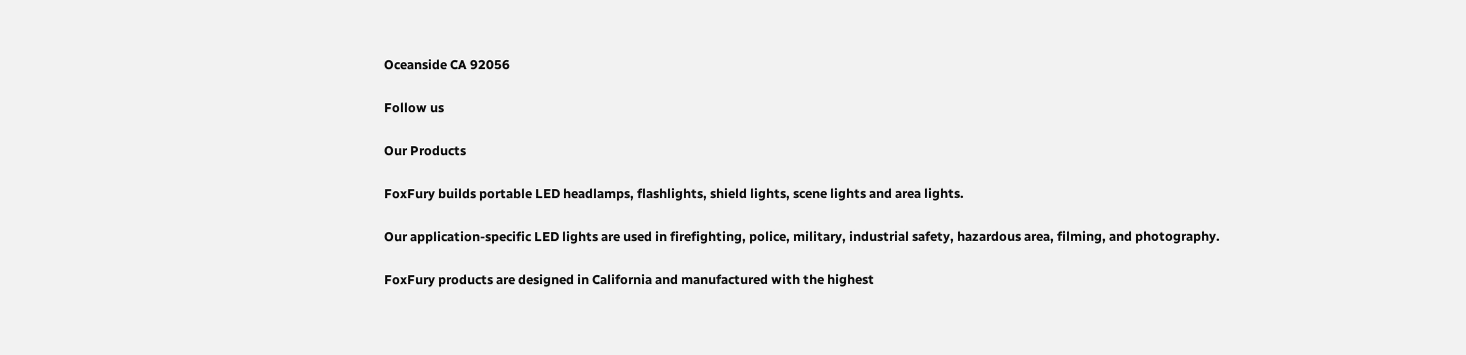Oceanside CA 92056

Follow us

Our Products

FoxFury builds portable LED headlamps, flashlights, shield lights, scene lights and area lights.

Our application-specific LED lights are used in firefighting, police, military, industrial safety, hazardous area, filming, and photography.

FoxFury products are designed in California and manufactured with the highest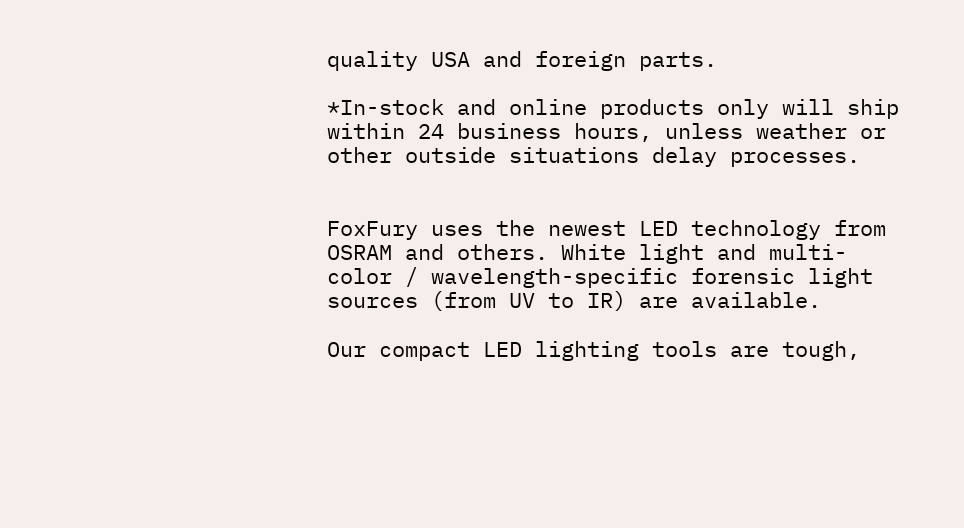quality USA and foreign parts.

*In-stock and online products only will ship within 24 business hours, unless weather or other outside situations delay processes.


FoxFury uses the newest LED technology from OSRAM and others. White light and multi-color / wavelength-specific forensic light sources (from UV to IR) are available.

Our compact LED lighting tools are tough,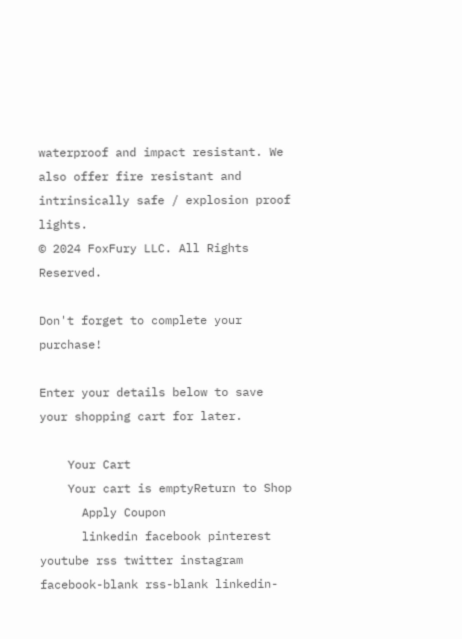waterproof and impact resistant. We also offer fire resistant and intrinsically safe / explosion proof lights.
© 2024 FoxFury LLC. All Rights Reserved.

Don't forget to complete your purchase!

Enter your details below to save your shopping cart for later.

    Your Cart
    Your cart is emptyReturn to Shop
      Apply Coupon
      linkedin facebook pinterest youtube rss twitter instagram facebook-blank rss-blank linkedin-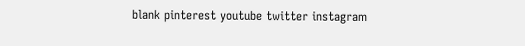blank pinterest youtube twitter instagram